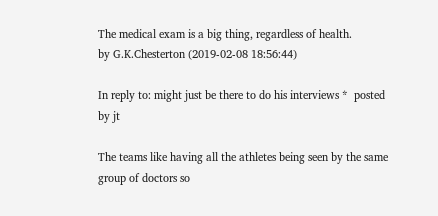The medical exam is a big thing, regardless of health.
by G.K.Chesterton (2019-02-08 18:56:44)

In reply to: might just be there to do his interviews *  posted by jt

The teams like having all the athletes being seen by the same group of doctors so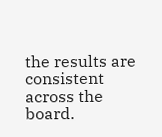the results are consistent across the board.